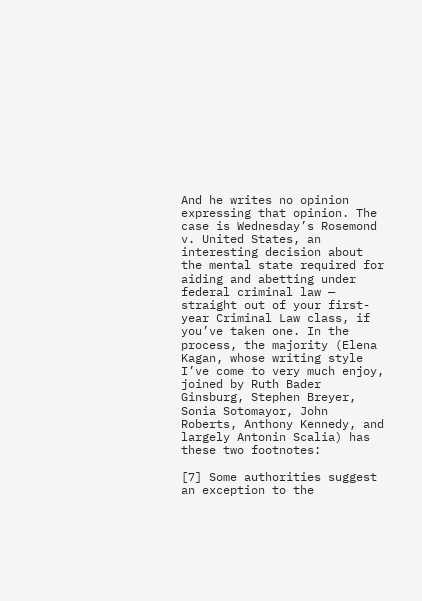And he writes no opinion expressing that opinion. The case is Wednesday’s Rosemond v. United States, an interesting decision about the mental state required for aiding and abetting under federal criminal law — straight out of your first-year Criminal Law class, if you’ve taken one. In the process, the majority (Elena Kagan, whose writing style I’ve come to very much enjoy, joined by Ruth Bader Ginsburg, Stephen Breyer, Sonia Sotomayor, John Roberts, Anthony Kennedy, and largely Antonin Scalia) has these two footnotes:

[7] Some authorities suggest an exception to the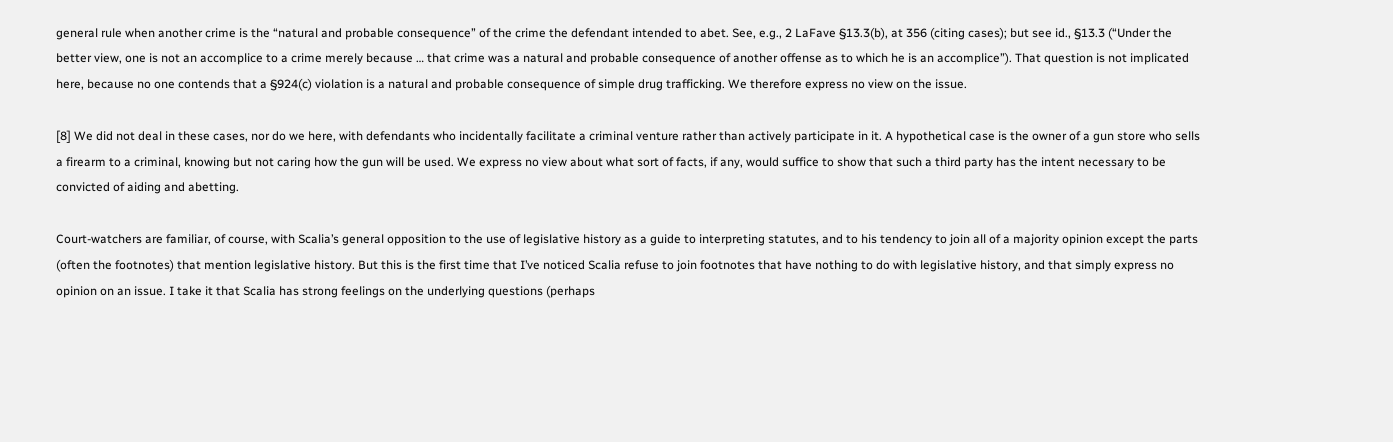general rule when another crime is the “natural and probable consequence” of the crime the defendant intended to abet. See, e.g., 2 LaFave §13.3(b), at 356 (citing cases); but see id., §13.3 (“Under the better view, one is not an accomplice to a crime merely because … that crime was a natural and probable consequence of another offense as to which he is an accomplice”). That question is not implicated here, because no one contends that a §924(c) violation is a natural and probable consequence of simple drug trafficking. We therefore express no view on the issue.

[8] We did not deal in these cases, nor do we here, with defendants who incidentally facilitate a criminal venture rather than actively participate in it. A hypothetical case is the owner of a gun store who sells a firearm to a criminal, knowing but not caring how the gun will be used. We express no view about what sort of facts, if any, would suffice to show that such a third party has the intent necessary to be convicted of aiding and abetting.

Court-watchers are familiar, of course, with Scalia’s general opposition to the use of legislative history as a guide to interpreting statutes, and to his tendency to join all of a majority opinion except the parts (often the footnotes) that mention legislative history. But this is the first time that I’ve noticed Scalia refuse to join footnotes that have nothing to do with legislative history, and that simply express no opinion on an issue. I take it that Scalia has strong feelings on the underlying questions (perhaps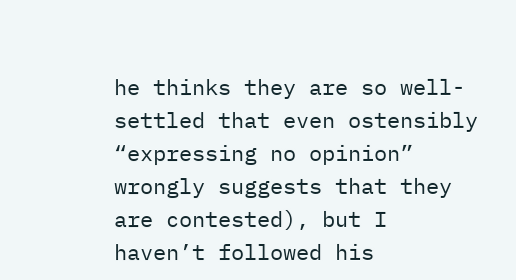he thinks they are so well-settled that even ostensibly “expressing no opinion” wrongly suggests that they are contested), but I haven’t followed his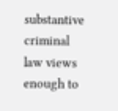substantive criminal law views enough to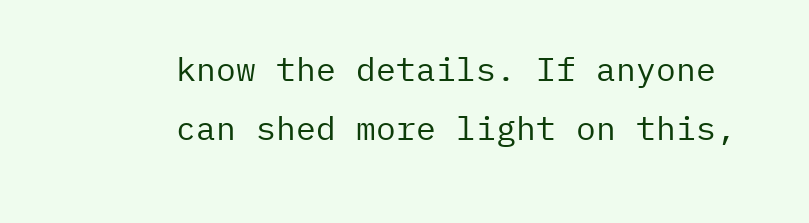know the details. If anyone can shed more light on this,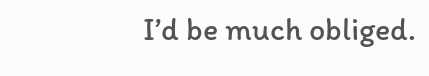I’d be much obliged.